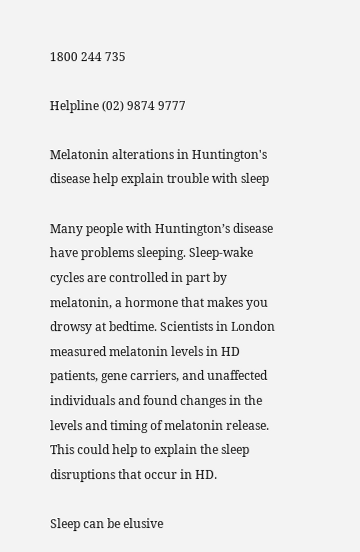1800 244 735

Helpline (02) 9874 9777

Melatonin alterations in Huntington's disease help explain trouble with sleep

Many people with Huntington’s disease have problems sleeping. Sleep-wake cycles are controlled in part by melatonin, a hormone that makes you drowsy at bedtime. Scientists in London measured melatonin levels in HD patients, gene carriers, and unaffected individuals and found changes in the levels and timing of melatonin release. This could help to explain the sleep disruptions that occur in HD.

Sleep can be elusive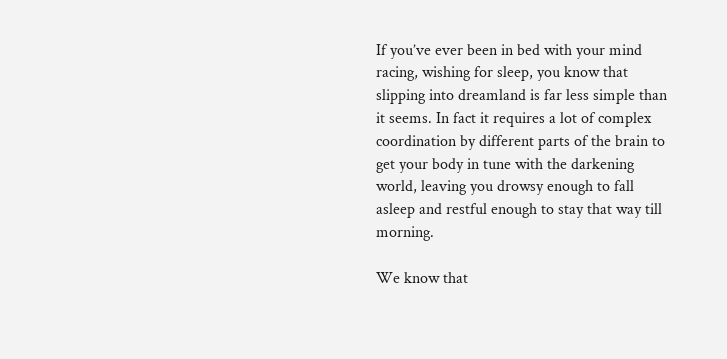If you’ve ever been in bed with your mind racing, wishing for sleep, you know that slipping into dreamland is far less simple than it seems. In fact it requires a lot of complex coordination by different parts of the brain to get your body in tune with the darkening world, leaving you drowsy enough to fall asleep and restful enough to stay that way till morning.

We know that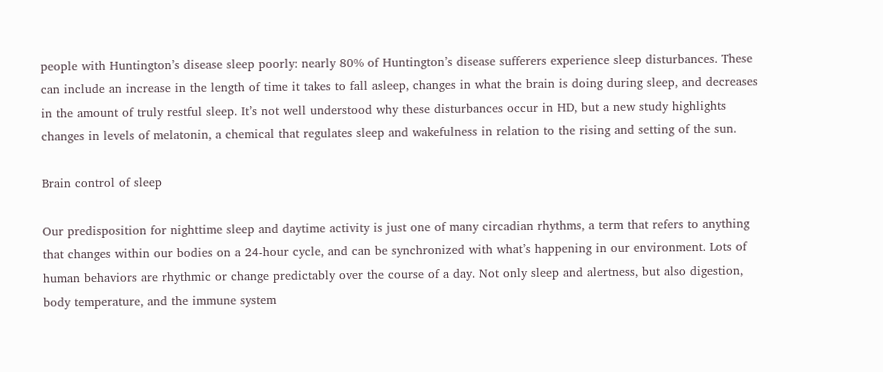people with Huntington’s disease sleep poorly: nearly 80% of Huntington’s disease sufferers experience sleep disturbances. These can include an increase in the length of time it takes to fall asleep, changes in what the brain is doing during sleep, and decreases in the amount of truly restful sleep. It’s not well understood why these disturbances occur in HD, but a new study highlights changes in levels of melatonin, a chemical that regulates sleep and wakefulness in relation to the rising and setting of the sun.

Brain control of sleep

Our predisposition for nighttime sleep and daytime activity is just one of many circadian rhythms, a term that refers to anything that changes within our bodies on a 24-hour cycle, and can be synchronized with what’s happening in our environment. Lots of human behaviors are rhythmic or change predictably over the course of a day. Not only sleep and alertness, but also digestion, body temperature, and the immune system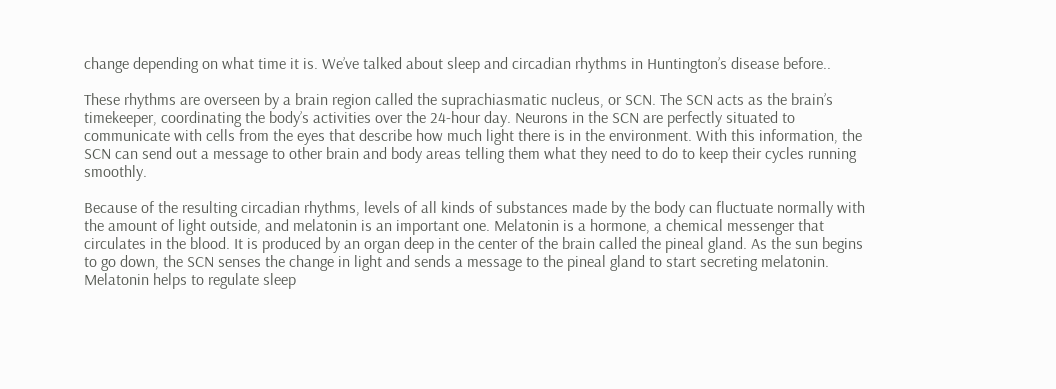change depending on what time it is. We’ve talked about sleep and circadian rhythms in Huntington’s disease before..

These rhythms are overseen by a brain region called the suprachiasmatic nucleus, or SCN. The SCN acts as the brain’s timekeeper, coordinating the body’s activities over the 24-hour day. Neurons in the SCN are perfectly situated to communicate with cells from the eyes that describe how much light there is in the environment. With this information, the SCN can send out a message to other brain and body areas telling them what they need to do to keep their cycles running smoothly.

Because of the resulting circadian rhythms, levels of all kinds of substances made by the body can fluctuate normally with the amount of light outside, and melatonin is an important one. Melatonin is a hormone, a chemical messenger that circulates in the blood. It is produced by an organ deep in the center of the brain called the pineal gland. As the sun begins to go down, the SCN senses the change in light and sends a message to the pineal gland to start secreting melatonin. Melatonin helps to regulate sleep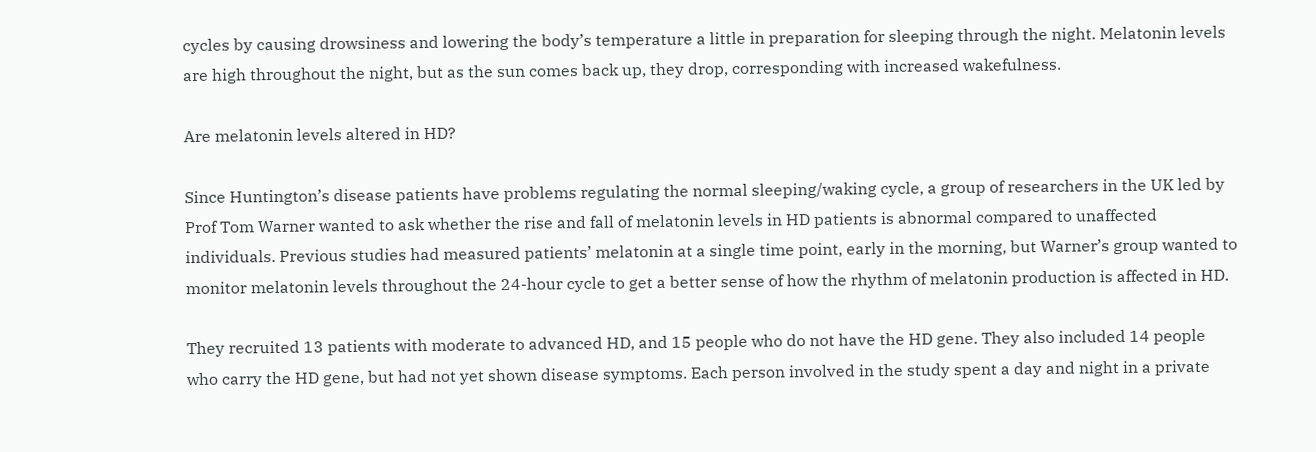cycles by causing drowsiness and lowering the body’s temperature a little in preparation for sleeping through the night. Melatonin levels are high throughout the night, but as the sun comes back up, they drop, corresponding with increased wakefulness.

Are melatonin levels altered in HD?

Since Huntington’s disease patients have problems regulating the normal sleeping/waking cycle, a group of researchers in the UK led by Prof Tom Warner wanted to ask whether the rise and fall of melatonin levels in HD patients is abnormal compared to unaffected individuals. Previous studies had measured patients’ melatonin at a single time point, early in the morning, but Warner’s group wanted to monitor melatonin levels throughout the 24-hour cycle to get a better sense of how the rhythm of melatonin production is affected in HD.

They recruited 13 patients with moderate to advanced HD, and 15 people who do not have the HD gene. They also included 14 people who carry the HD gene, but had not yet shown disease symptoms. Each person involved in the study spent a day and night in a private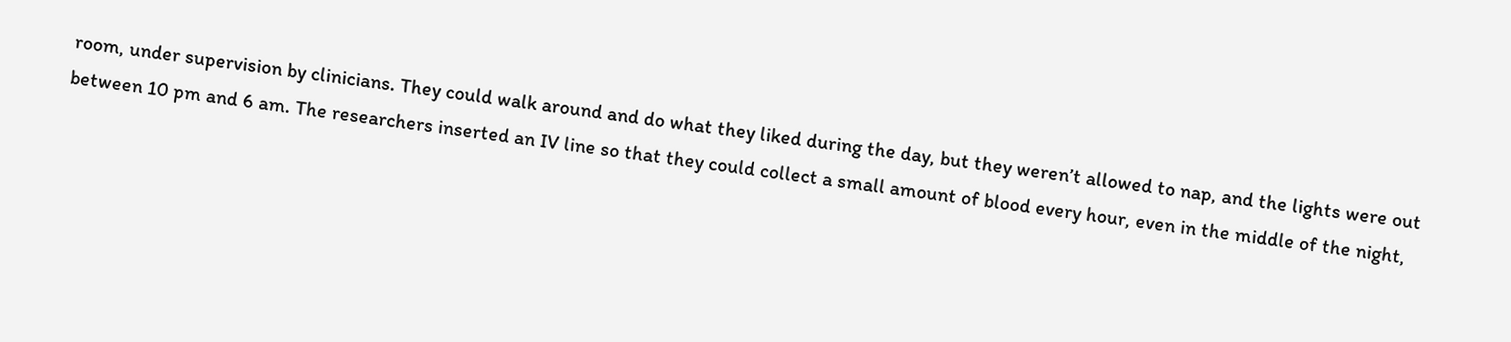room, under supervision by clinicians. They could walk around and do what they liked during the day, but they weren’t allowed to nap, and the lights were out between 10 pm and 6 am. The researchers inserted an IV line so that they could collect a small amount of blood every hour, even in the middle of the night,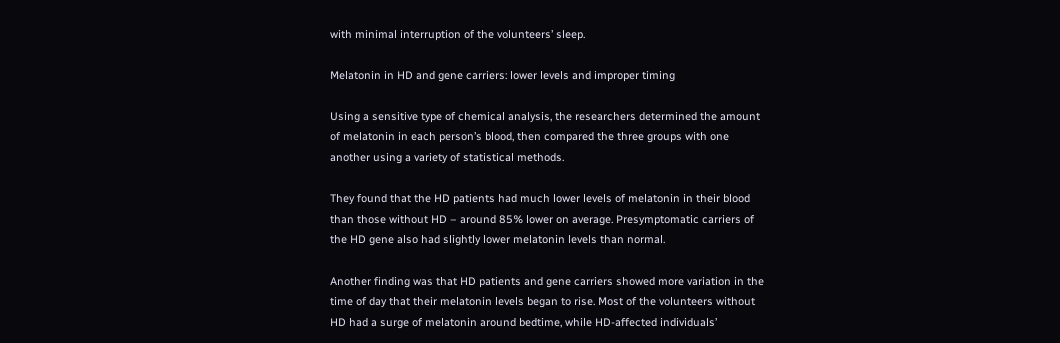with minimal interruption of the volunteers’ sleep.

Melatonin in HD and gene carriers: lower levels and improper timing

Using a sensitive type of chemical analysis, the researchers determined the amount of melatonin in each person’s blood, then compared the three groups with one another using a variety of statistical methods.

They found that the HD patients had much lower levels of melatonin in their blood than those without HD – around 85% lower on average. Presymptomatic carriers of the HD gene also had slightly lower melatonin levels than normal.

Another finding was that HD patients and gene carriers showed more variation in the time of day that their melatonin levels began to rise. Most of the volunteers without HD had a surge of melatonin around bedtime, while HD-affected individuals’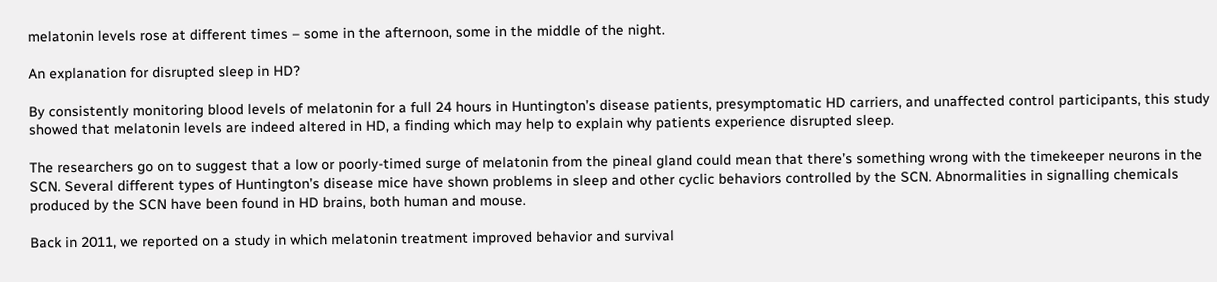melatonin levels rose at different times – some in the afternoon, some in the middle of the night.

An explanation for disrupted sleep in HD?

By consistently monitoring blood levels of melatonin for a full 24 hours in Huntington’s disease patients, presymptomatic HD carriers, and unaffected control participants, this study showed that melatonin levels are indeed altered in HD, a finding which may help to explain why patients experience disrupted sleep.

The researchers go on to suggest that a low or poorly-timed surge of melatonin from the pineal gland could mean that there’s something wrong with the timekeeper neurons in the SCN. Several different types of Huntington’s disease mice have shown problems in sleep and other cyclic behaviors controlled by the SCN. Abnormalities in signalling chemicals produced by the SCN have been found in HD brains, both human and mouse.

Back in 2011, we reported on a study in which melatonin treatment improved behavior and survival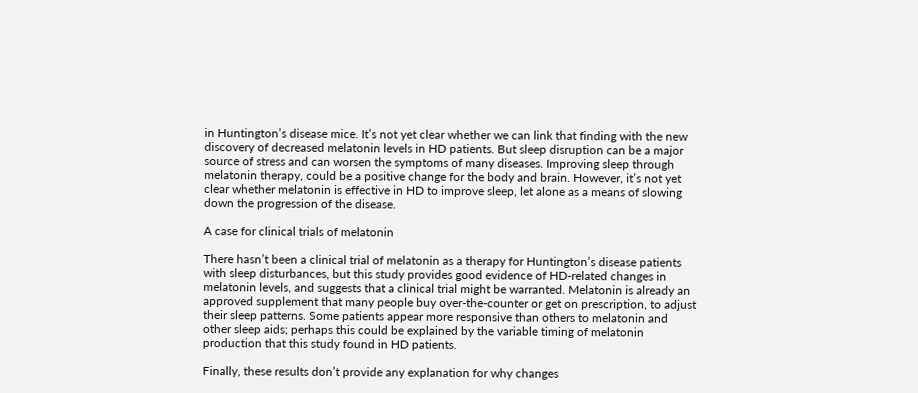in Huntington’s disease mice. It’s not yet clear whether we can link that finding with the new discovery of decreased melatonin levels in HD patients. But sleep disruption can be a major source of stress and can worsen the symptoms of many diseases. Improving sleep through melatonin therapy, could be a positive change for the body and brain. However, it’s not yet clear whether melatonin is effective in HD to improve sleep, let alone as a means of slowing down the progression of the disease.

A case for clinical trials of melatonin

There hasn’t been a clinical trial of melatonin as a therapy for Huntington’s disease patients with sleep disturbances, but this study provides good evidence of HD-related changes in melatonin levels, and suggests that a clinical trial might be warranted. Melatonin is already an approved supplement that many people buy over-the-counter or get on prescription, to adjust their sleep patterns. Some patients appear more responsive than others to melatonin and other sleep aids; perhaps this could be explained by the variable timing of melatonin production that this study found in HD patients.

Finally, these results don’t provide any explanation for why changes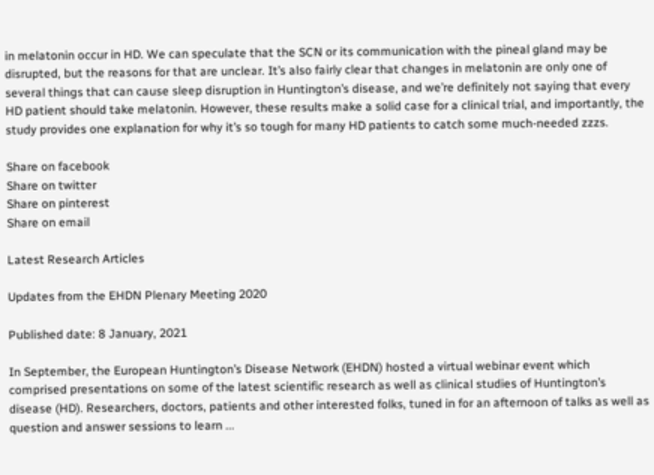in melatonin occur in HD. We can speculate that the SCN or its communication with the pineal gland may be disrupted, but the reasons for that are unclear. It’s also fairly clear that changes in melatonin are only one of several things that can cause sleep disruption in Huntington’s disease, and we’re definitely not saying that every HD patient should take melatonin. However, these results make a solid case for a clinical trial, and importantly, the study provides one explanation for why it’s so tough for many HD patients to catch some much-needed zzzs.

Share on facebook
Share on twitter
Share on pinterest
Share on email

Latest Research Articles

Updates from the EHDN Plenary Meeting 2020

Published date: 8 January, 2021

In September, the European Huntington’s Disease Network (EHDN) hosted a virtual webinar event which comprised presentations on some of the latest scientific research as well as clinical studies of Huntington’s disease (HD). Researchers, doctors, patients and other interested folks, tuned in for an afternoon of talks as well as question and answer sessions to learn ...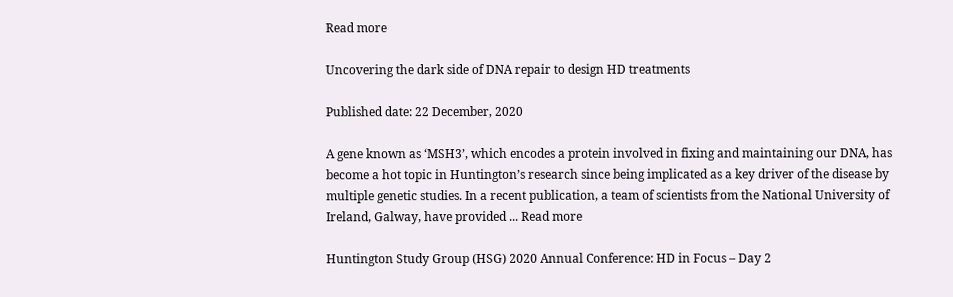Read more

Uncovering the dark side of DNA repair to design HD treatments

Published date: 22 December, 2020

A gene known as ‘MSH3’, which encodes a protein involved in fixing and maintaining our DNA, has become a hot topic in Huntington’s research since being implicated as a key driver of the disease by multiple genetic studies. In a recent publication, a team of scientists from the National University of Ireland, Galway, have provided ... Read more

Huntington Study Group (HSG) 2020 Annual Conference: HD in Focus – Day 2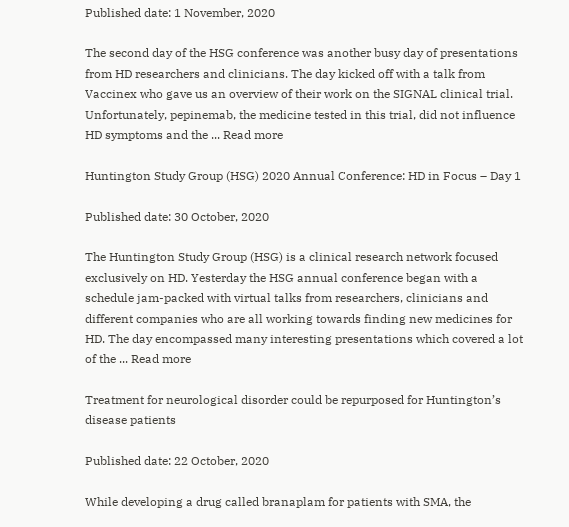Published date: 1 November, 2020

The second day of the HSG conference was another busy day of presentations from HD researchers and clinicians. The day kicked off with a talk from Vaccinex who gave us an overview of their work on the SIGNAL clinical trial. Unfortunately, pepinemab, the medicine tested in this trial, did not influence HD symptoms and the ... Read more

Huntington Study Group (HSG) 2020 Annual Conference: HD in Focus – Day 1

Published date: 30 October, 2020

The Huntington Study Group (HSG) is a clinical research network focused exclusively on HD. Yesterday the HSG annual conference began with a schedule jam-packed with virtual talks from researchers, clinicians and different companies who are all working towards finding new medicines for HD. The day encompassed many interesting presentations which covered a lot of the ... Read more

Treatment for neurological disorder could be repurposed for Huntington’s disease patients

Published date: 22 October, 2020

While developing a drug called branaplam for patients with SMA, the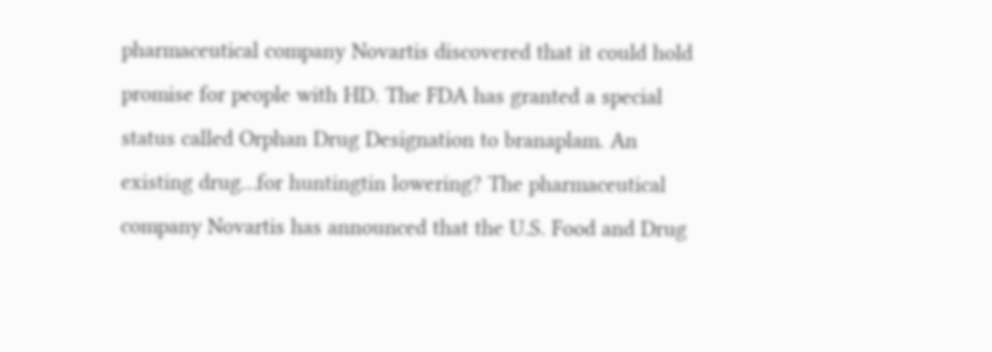pharmaceutical company Novartis discovered that it could hold promise for people with HD. The FDA has granted a special status called Orphan Drug Designation to branaplam. An existing drug…for huntingtin lowering? The pharmaceutical company Novartis has announced that the U.S. Food and Drug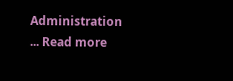Administration ... Read more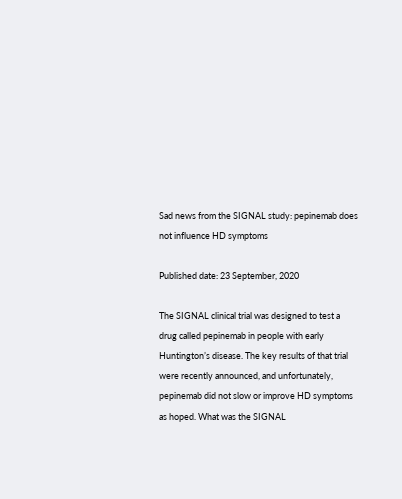Sad news from the SIGNAL study: pepinemab does not influence HD symptoms

Published date: 23 September, 2020

The SIGNAL clinical trial was designed to test a drug called pepinemab in people with early Huntington’s disease. The key results of that trial were recently announced, and unfortunately, pepinemab did not slow or improve HD symptoms as hoped. What was the SIGNAL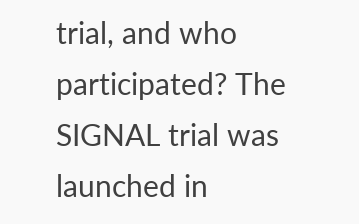trial, and who participated? The SIGNAL trial was launched in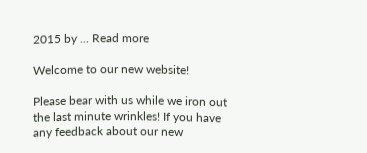2015 by ... Read more

Welcome to our new website!

Please bear with us while we iron out the last minute wrinkles! If you have any feedback about our new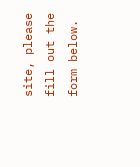site, please fill out the form below.